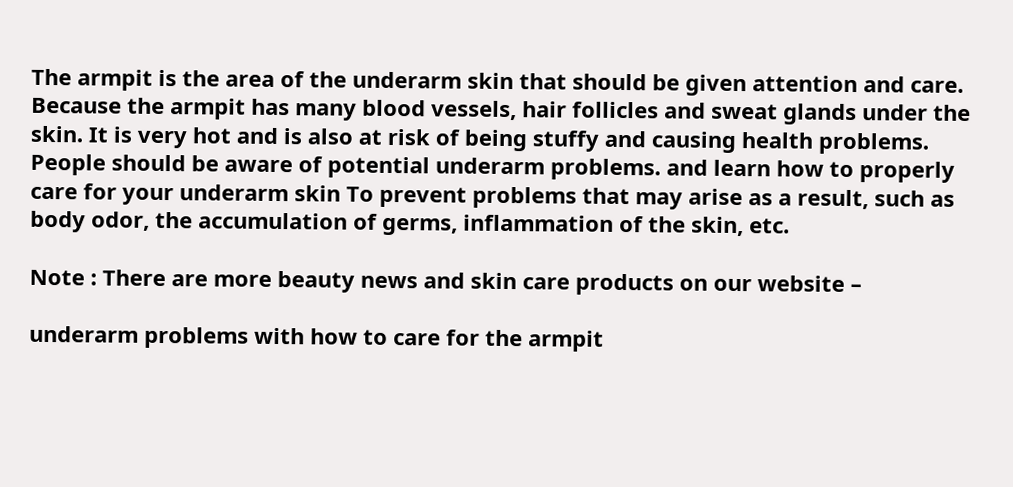The armpit is the area of the underarm skin that should be given attention and care. Because the armpit has many blood vessels, hair follicles and sweat glands under the skin. It is very hot and is also at risk of being stuffy and causing health problems. People should be aware of potential underarm problems. and learn how to properly care for your underarm skin To prevent problems that may arise as a result, such as body odor, the accumulation of germs, inflammation of the skin, etc.

Note : There are more beauty news and skin care products on our website –

underarm problems with how to care for the armpit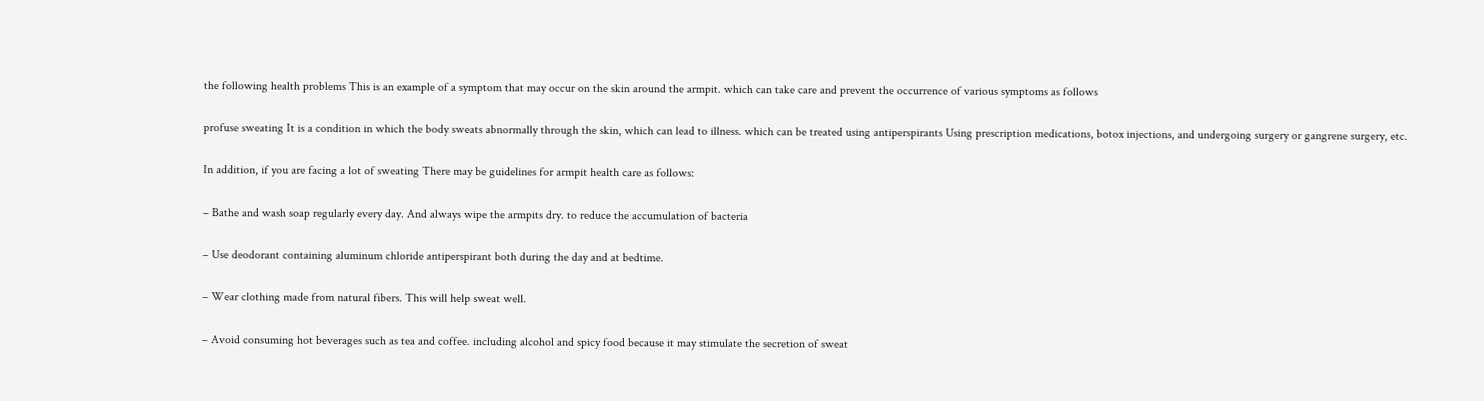the following health problems This is an example of a symptom that may occur on the skin around the armpit. which can take care and prevent the occurrence of various symptoms as follows

profuse sweating It is a condition in which the body sweats abnormally through the skin, which can lead to illness. which can be treated using antiperspirants Using prescription medications, botox injections, and undergoing surgery or gangrene surgery, etc.

In addition, if you are facing a lot of sweating There may be guidelines for armpit health care as follows:

– Bathe and wash soap regularly every day. And always wipe the armpits dry. to reduce the accumulation of bacteria

– Use deodorant containing aluminum chloride antiperspirant both during the day and at bedtime.

– Wear clothing made from natural fibers. This will help sweat well.

– Avoid consuming hot beverages such as tea and coffee. including alcohol and spicy food because it may stimulate the secretion of sweat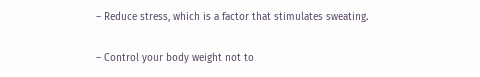– Reduce stress, which is a factor that stimulates sweating.

– Control your body weight not to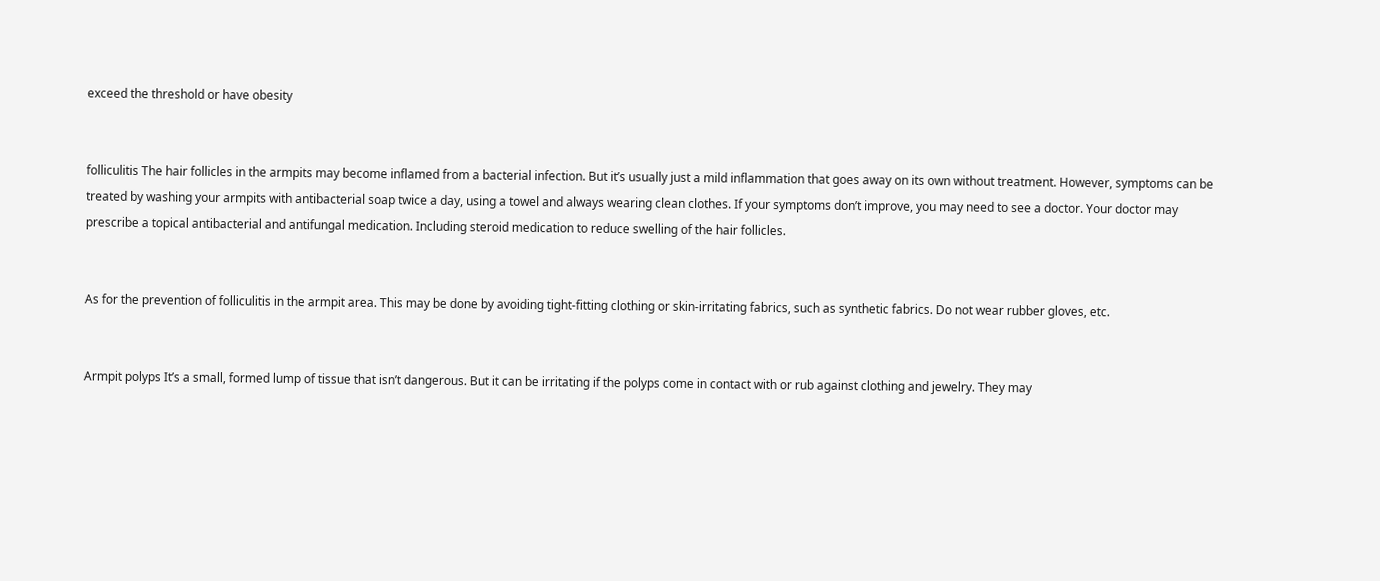exceed the threshold or have obesity


folliculitis The hair follicles in the armpits may become inflamed from a bacterial infection. But it’s usually just a mild inflammation that goes away on its own without treatment. However, symptoms can be treated by washing your armpits with antibacterial soap twice a day, using a towel and always wearing clean clothes. If your symptoms don’t improve, you may need to see a doctor. Your doctor may prescribe a topical antibacterial and antifungal medication. Including steroid medication to reduce swelling of the hair follicles.


As for the prevention of folliculitis in the armpit area. This may be done by avoiding tight-fitting clothing or skin-irritating fabrics, such as synthetic fabrics. Do not wear rubber gloves, etc.


Armpit polyps It’s a small, formed lump of tissue that isn’t dangerous. But it can be irritating if the polyps come in contact with or rub against clothing and jewelry. They may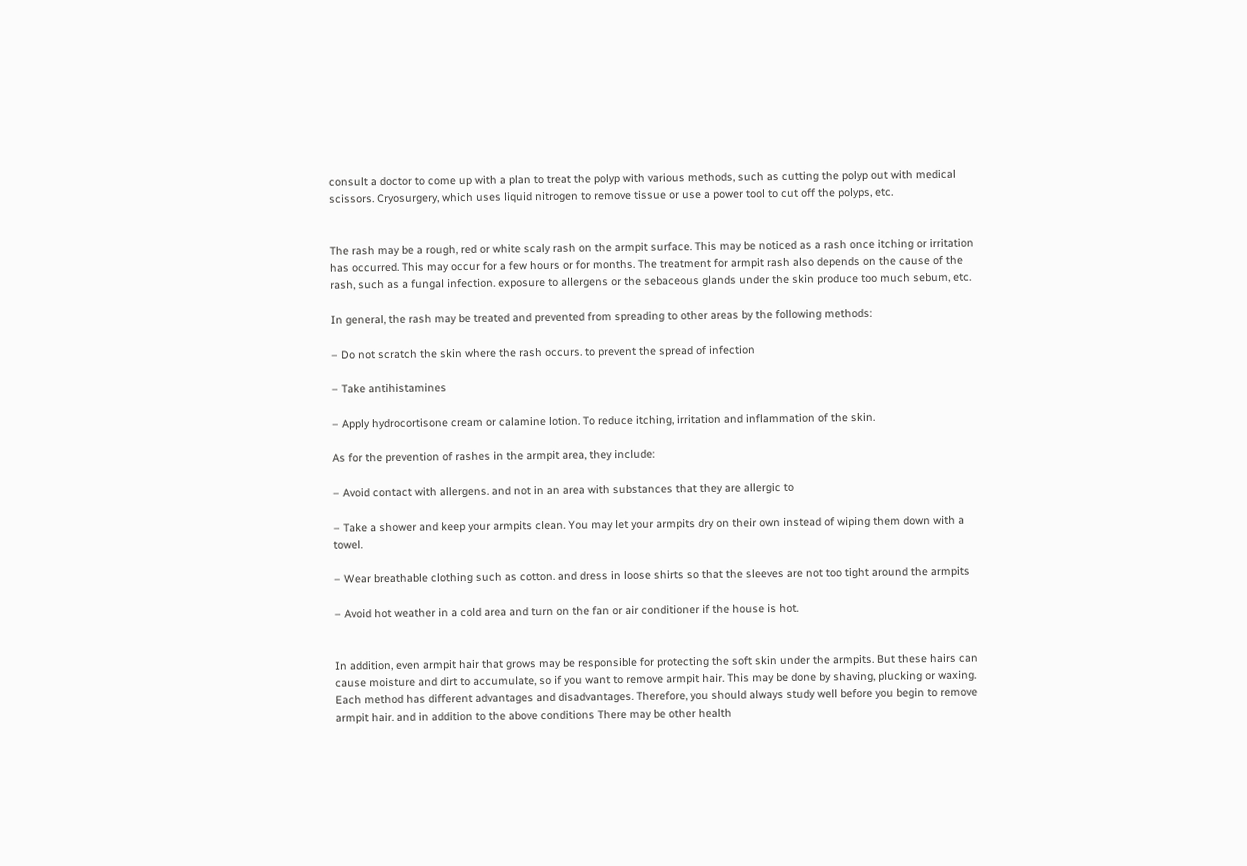consult a doctor to come up with a plan to treat the polyp with various methods, such as cutting the polyp out with medical scissors. Cryosurgery, which uses liquid nitrogen to remove tissue or use a power tool to cut off the polyps, etc.


The rash may be a rough, red or white scaly rash on the armpit surface. This may be noticed as a rash once itching or irritation has occurred. This may occur for a few hours or for months. The treatment for armpit rash also depends on the cause of the rash, such as a fungal infection. exposure to allergens or the sebaceous glands under the skin produce too much sebum, etc.

In general, the rash may be treated and prevented from spreading to other areas by the following methods:

– Do not scratch the skin where the rash occurs. to prevent the spread of infection

– Take antihistamines

– Apply hydrocortisone cream or calamine lotion. To reduce itching, irritation and inflammation of the skin.

As for the prevention of rashes in the armpit area, they include:

– Avoid contact with allergens. and not in an area with substances that they are allergic to

– Take a shower and keep your armpits clean. You may let your armpits dry on their own instead of wiping them down with a towel.

– Wear breathable clothing such as cotton. and dress in loose shirts so that the sleeves are not too tight around the armpits

– Avoid hot weather in a cold area and turn on the fan or air conditioner if the house is hot.


In addition, even armpit hair that grows may be responsible for protecting the soft skin under the armpits. But these hairs can cause moisture and dirt to accumulate, so if you want to remove armpit hair. This may be done by shaving, plucking or waxing. Each method has different advantages and disadvantages. Therefore, you should always study well before you begin to remove armpit hair. and in addition to the above conditions There may be other health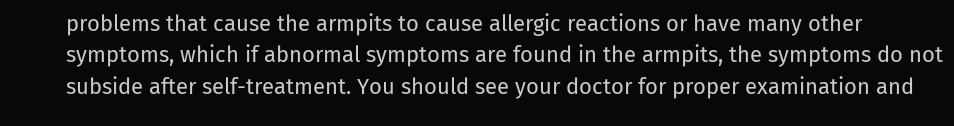problems that cause the armpits to cause allergic reactions or have many other symptoms, which if abnormal symptoms are found in the armpits, the symptoms do not subside after self-treatment. You should see your doctor for proper examination and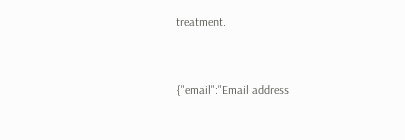treatment.


{"email":"Email address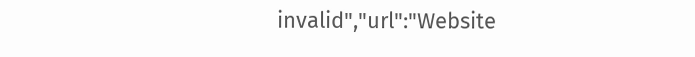invalid","url":"Website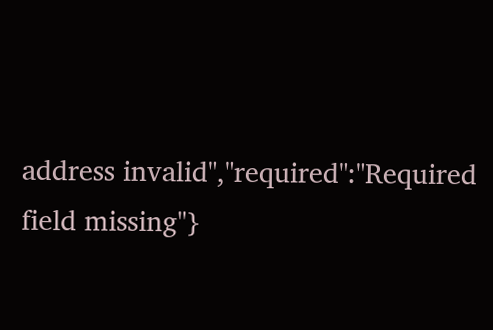address invalid","required":"Required field missing"}